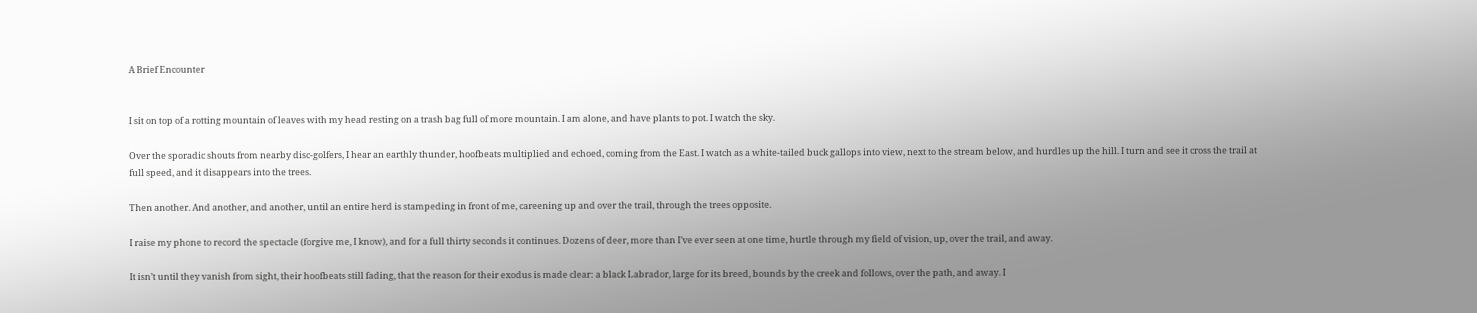A Brief Encounter


I sit on top of a rotting mountain of leaves with my head resting on a trash bag full of more mountain. I am alone, and have plants to pot. I watch the sky.

Over the sporadic shouts from nearby disc-golfers, I hear an earthly thunder, hoofbeats multiplied and echoed, coming from the East. I watch as a white-tailed buck gallops into view, next to the stream below, and hurdles up the hill. I turn and see it cross the trail at full speed, and it disappears into the trees.

Then another. And another, and another, until an entire herd is stampeding in front of me, careening up and over the trail, through the trees opposite.

I raise my phone to record the spectacle (forgive me, I know), and for a full thirty seconds it continues. Dozens of deer, more than I’ve ever seen at one time, hurtle through my field of vision, up, over the trail, and away.

It isn’t until they vanish from sight, their hoofbeats still fading, that the reason for their exodus is made clear: a black Labrador, large for its breed, bounds by the creek and follows, over the path, and away. I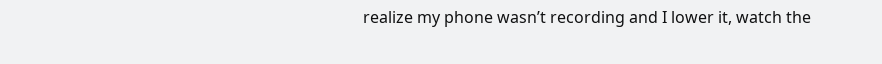realize my phone wasn’t recording and I lower it, watch the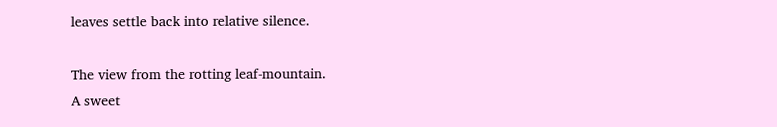leaves settle back into relative silence.

The view from the rotting leaf-mountain.
A sweet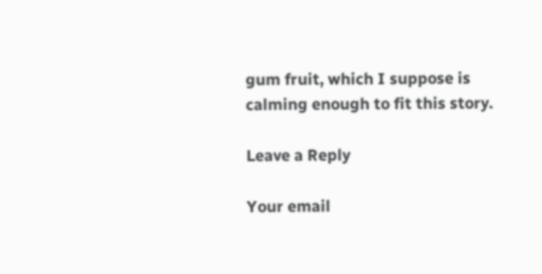gum fruit, which I suppose is calming enough to fit this story.

Leave a Reply

Your email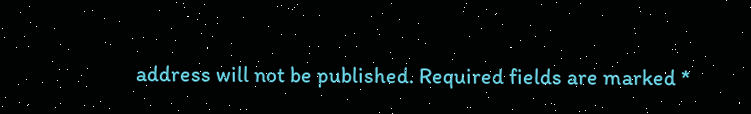address will not be published. Required fields are marked *